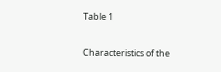Table 1

Characteristics of the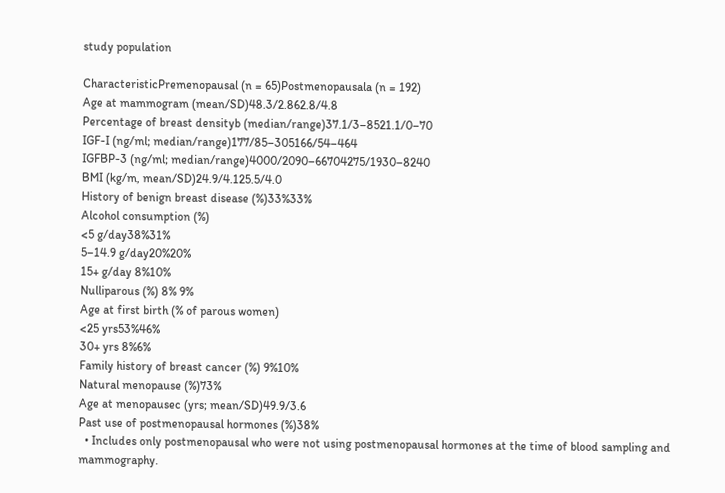study population

CharacteristicPremenopausal (n = 65)Postmenopausala (n = 192)
Age at mammogram (mean/SD)48.3/2.862.8/4.8
Percentage of breast densityb (median/range)37.1/3–8521.1/0–70
IGF-I (ng/ml; median/range)177/85–305166/54–464
IGFBP-3 (ng/ml; median/range)4000/2090–66704275/1930–8240
BMI (kg/m, mean/SD)24.9/4.125.5/4.0
History of benign breast disease (%)33%33%
Alcohol consumption (%)
<5 g/day38%31%
5–14.9 g/day20%20%
15+ g/day 8%10%
Nulliparous (%) 8% 9%
Age at first birth (% of parous women)
<25 yrs53%46%
30+ yrs 8%6%
Family history of breast cancer (%) 9%10%
Natural menopause (%)73%
Age at menopausec (yrs; mean/SD)49.9/3.6
Past use of postmenopausal hormones (%)38%
  • Includes only postmenopausal who were not using postmenopausal hormones at the time of blood sampling and mammography.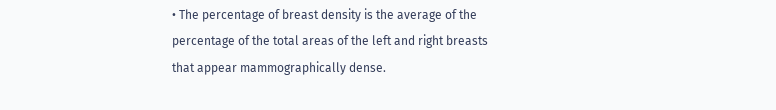• The percentage of breast density is the average of the percentage of the total areas of the left and right breasts that appear mammographically dense.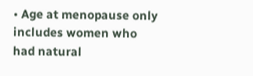• Age at menopause only includes women who had natural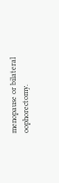menopause or bilateral oophorectomy.